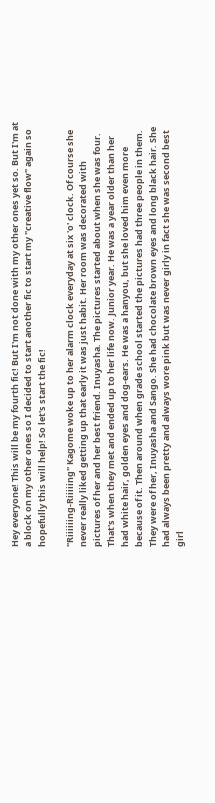Hey everyone! This will be my fourth fic! But I'm not done with my other ones yet so. But I'm at a block on my other ones so I decided to start another fic to start my "creative flow" again so hopefully this will help! So let's start the fic!

"Riiiiiing-Riiiiing" Kagome woke up to her alarm clock everyday at six 'o' clock. Of course she never really liked getting up that early it was just habit. Her room was decorated with pictures of her and her best friend. Inuyasha. The pictures started about when she was four. That's when they met and ended up to her life now. Junior year. He was a year older than her had white hair, golden eyes and dog-ears. He was a hanyou, but she loved him even more because of it. Then around when grade school started the pictures had three people in them. They were of her, Inuyasha and Sango. She had chocolate brown eyes and long black hair. She had always been pretty and always wore pink but was never girly in fact she was second best girl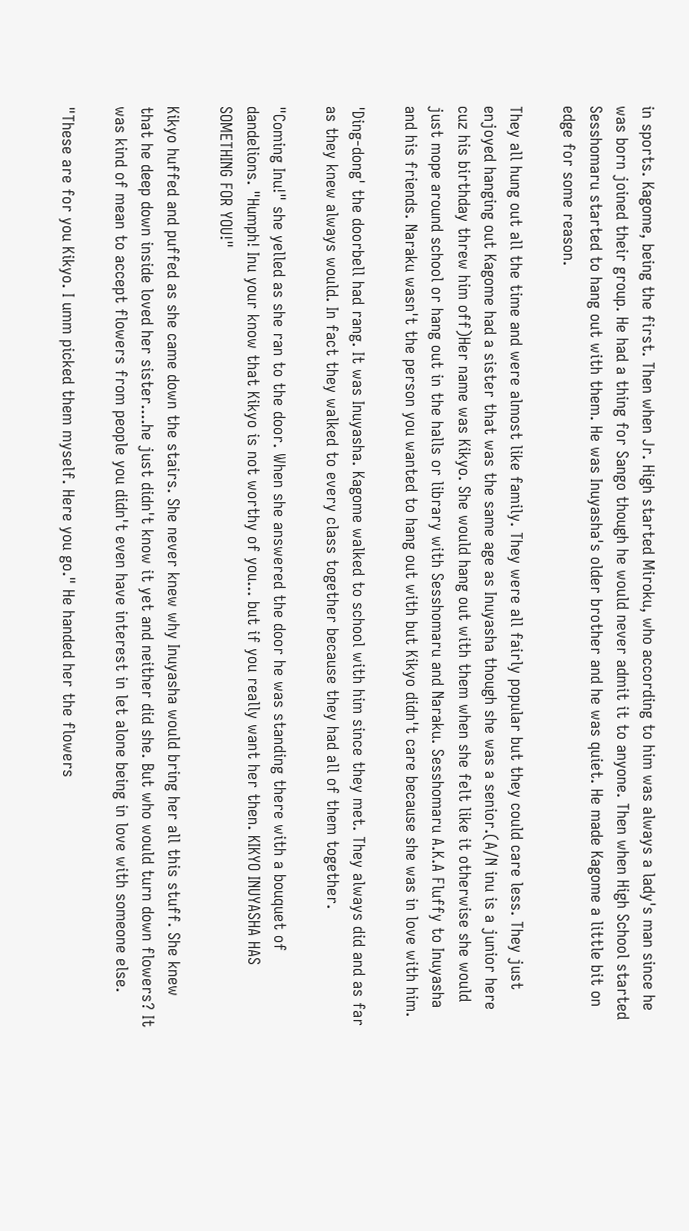in sports. Kagome, being the first. Then when Jr. High started Miroku, who according to him was always a lady's man since he was born joined their group. He had a thing for Sango though he would never admit it to anyone. Then when High School started Sesshomaru started to hang out with them. He was Inuyasha's older brother and he was quiet. He made Kagome a little bit on edge for some reason.

They all hung out all the time and were almost like family. They were all fairly popular but they could care less. They just enjoyed hanging out Kagome had a sister that was the same age as Inuyasha though she was a senior.(A/N inu is a junior here cuz his birthday threw him off)Her name was Kikyo. She would hang out with them when she felt like it otherwise she would just mope around school or hang out in the halls or library with Sesshomaru and Naraku. Sesshomaru A.K.A Fluffy to Inuyasha and his friends. Naraku wasn't the person you wanted to hang out with but Kikyo didn't care because she was in love with him.

'Ding-dong' the doorbell had rang. It was Inuyasha. Kagome walked to school with him since they met. They always did and as far as they knew always would. In fact they walked to every class together because they had all of them together.

"Coming Inu!" she yelled as she ran to the door. When she answered the door he was standing there with a bouquet of dandelions. "Humph! Inu your know that Kikyo is not worthy of you... but if you really want her then. KIKYO INUYASHA HAS SOMETHING FOR YOU!"

Kikyo huffed and puffed as she came down the stairs. She never knew why Inuyasha would bring her all this stuff. She knew that he deep down inside loved her sister....he just didn't know it yet and neither did she. But who would turn down flowers? It was kind of mean to accept flowers from people you didn't even have interest in let alone being in love with someone else.

"These are for you Kikyo. I umm picked them myself. Here you go." He handed her the flowers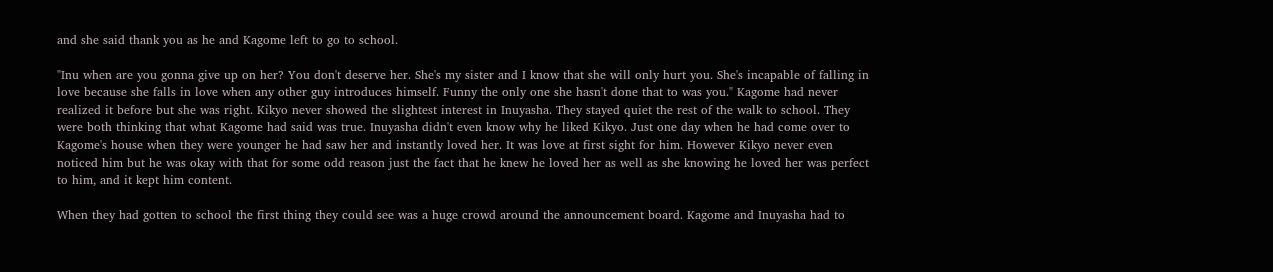and she said thank you as he and Kagome left to go to school.

"Inu when are you gonna give up on her? You don't deserve her. She's my sister and I know that she will only hurt you. She's incapable of falling in love because she falls in love when any other guy introduces himself. Funny the only one she hasn't done that to was you." Kagome had never realized it before but she was right. Kikyo never showed the slightest interest in Inuyasha. They stayed quiet the rest of the walk to school. They were both thinking that what Kagome had said was true. Inuyasha didn't even know why he liked Kikyo. Just one day when he had come over to Kagome's house when they were younger he had saw her and instantly loved her. It was love at first sight for him. However Kikyo never even noticed him but he was okay with that for some odd reason just the fact that he knew he loved her as well as she knowing he loved her was perfect to him, and it kept him content.

When they had gotten to school the first thing they could see was a huge crowd around the announcement board. Kagome and Inuyasha had to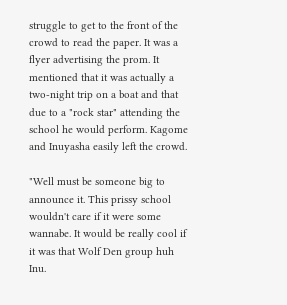struggle to get to the front of the crowd to read the paper. It was a flyer advertising the prom. It mentioned that it was actually a two-night trip on a boat and that due to a "rock star" attending the school he would perform. Kagome and Inuyasha easily left the crowd.

"Well must be someone big to announce it. This prissy school wouldn't care if it were some wannabe. It would be really cool if it was that Wolf Den group huh Inu.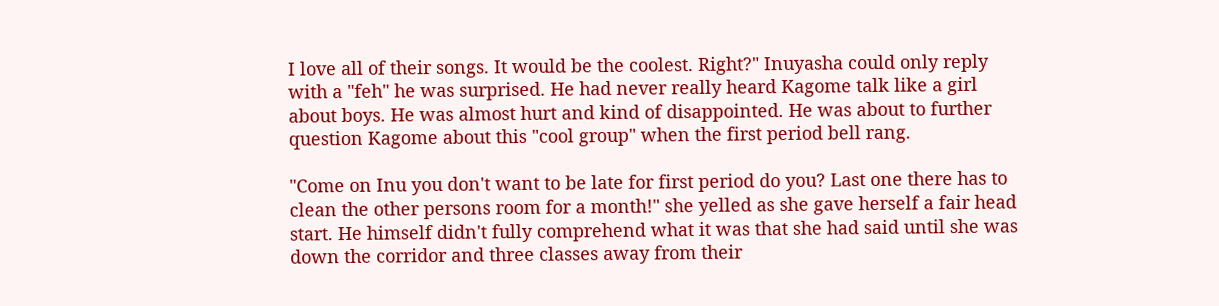I love all of their songs. It would be the coolest. Right?" Inuyasha could only reply with a "feh" he was surprised. He had never really heard Kagome talk like a girl about boys. He was almost hurt and kind of disappointed. He was about to further question Kagome about this "cool group" when the first period bell rang.

"Come on Inu you don't want to be late for first period do you? Last one there has to clean the other persons room for a month!" she yelled as she gave herself a fair head start. He himself didn't fully comprehend what it was that she had said until she was down the corridor and three classes away from their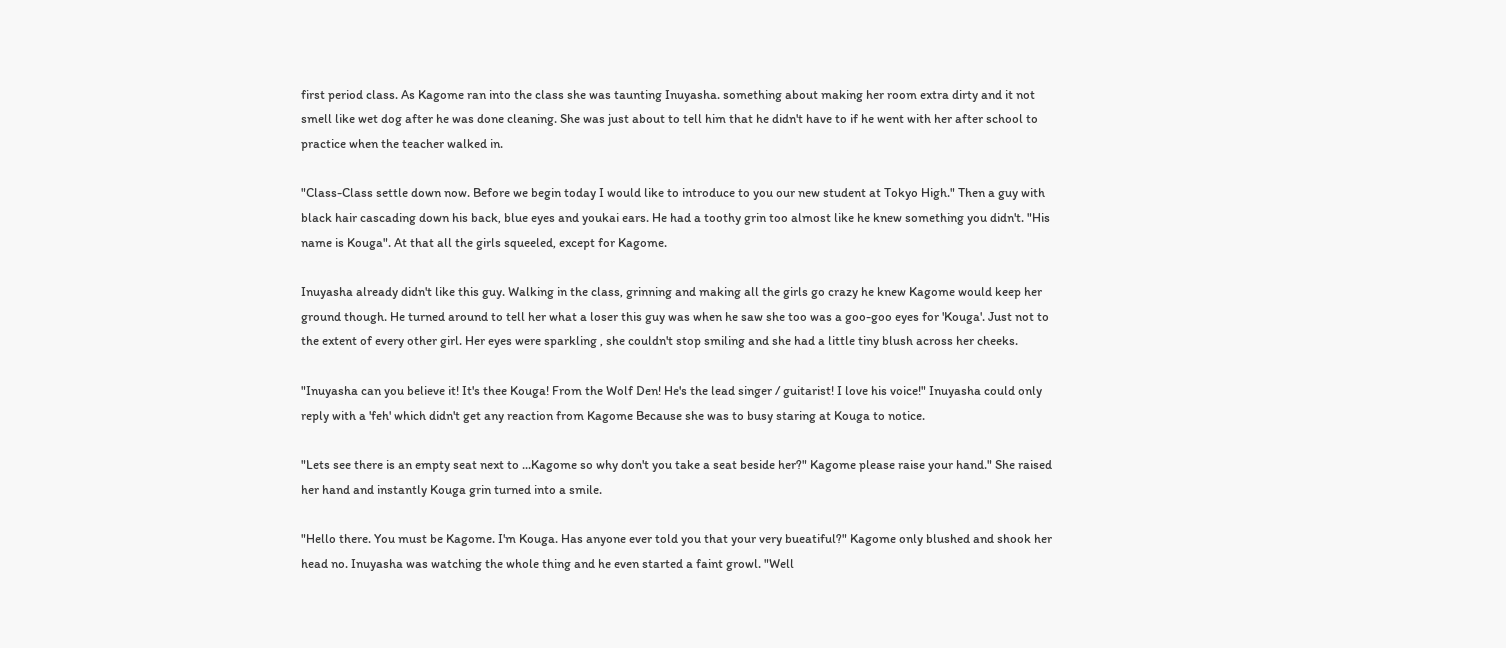first period class. As Kagome ran into the class she was taunting Inuyasha. something about making her room extra dirty and it not smell like wet dog after he was done cleaning. She was just about to tell him that he didn't have to if he went with her after school to practice when the teacher walked in.

"Class-Class settle down now. Before we begin today I would like to introduce to you our new student at Tokyo High." Then a guy with black hair cascading down his back, blue eyes and youkai ears. He had a toothy grin too almost like he knew something you didn't. "His name is Kouga". At that all the girls squeeled, except for Kagome.

Inuyasha already didn't like this guy. Walking in the class, grinning and making all the girls go crazy he knew Kagome would keep her ground though. He turned around to tell her what a loser this guy was when he saw she too was a goo-goo eyes for 'Kouga'. Just not to the extent of every other girl. Her eyes were sparkling , she couldn't stop smiling and she had a little tiny blush across her cheeks.

"Inuyasha can you believe it! It's thee Kouga! From the Wolf Den! He's the lead singer / guitarist! I love his voice!" Inuyasha could only reply with a 'feh' which didn't get any reaction from Kagome Because she was to busy staring at Kouga to notice.

"Lets see there is an empty seat next to ...Kagome so why don't you take a seat beside her?" Kagome please raise your hand." She raised her hand and instantly Kouga grin turned into a smile.

"Hello there. You must be Kagome. I'm Kouga. Has anyone ever told you that your very bueatiful?" Kagome only blushed and shook her head no. Inuyasha was watching the whole thing and he even started a faint growl. "Well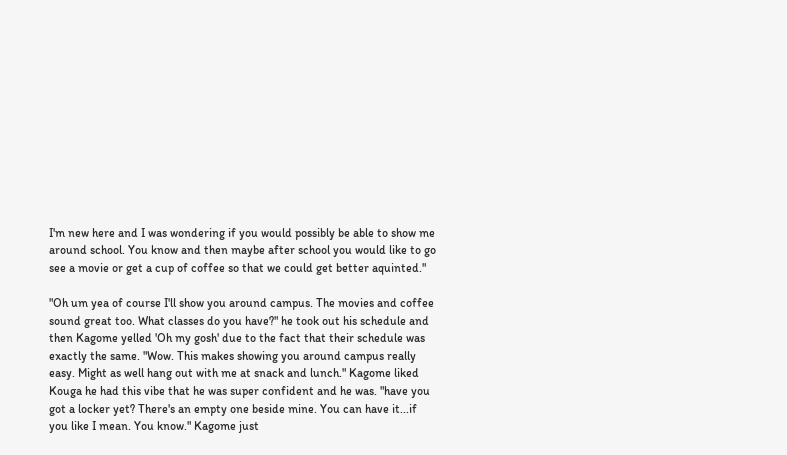I'm new here and I was wondering if you would possibly be able to show me around school. You know and then maybe after school you would like to go see a movie or get a cup of coffee so that we could get better aquinted."

"Oh um yea of course I'll show you around campus. The movies and coffee sound great too. What classes do you have?" he took out his schedule and then Kagome yelled 'Oh my gosh' due to the fact that their schedule was exactly the same. "Wow. This makes showing you around campus really easy. Might as well hang out with me at snack and lunch." Kagome liked Kouga he had this vibe that he was super confident and he was. "have you got a locker yet? There's an empty one beside mine. You can have it...if you like I mean. You know." Kagome just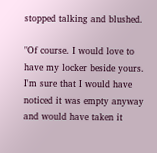stopped talking and blushed.

"Of course. I would love to have my locker beside yours. I'm sure that I would have noticed it was empty anyway and would have taken it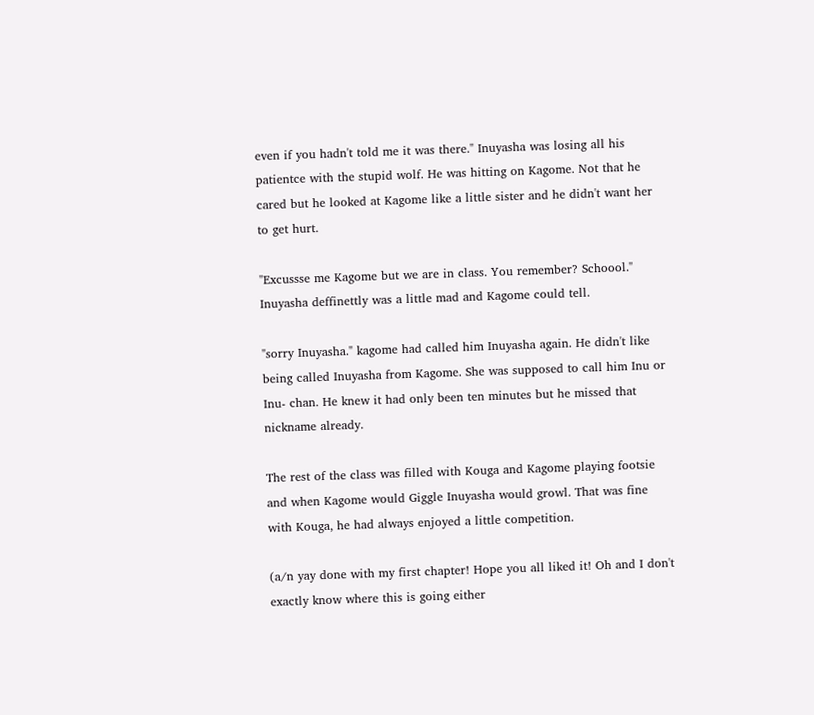even if you hadn't told me it was there." Inuyasha was losing all his patientce with the stupid wolf. He was hitting on Kagome. Not that he cared but he looked at Kagome like a little sister and he didn't want her to get hurt.

"Excussse me Kagome but we are in class. You remember? Schoool." Inuyasha deffinettly was a little mad and Kagome could tell.

"sorry Inuyasha." kagome had called him Inuyasha again. He didn't like being called Inuyasha from Kagome. She was supposed to call him Inu or Inu- chan. He knew it had only been ten minutes but he missed that nickname already.

The rest of the class was filled with Kouga and Kagome playing footsie and when Kagome would Giggle Inuyasha would growl. That was fine with Kouga, he had always enjoyed a little competition.

(a/n yay done with my first chapter! Hope you all liked it! Oh and I don't exactly know where this is going either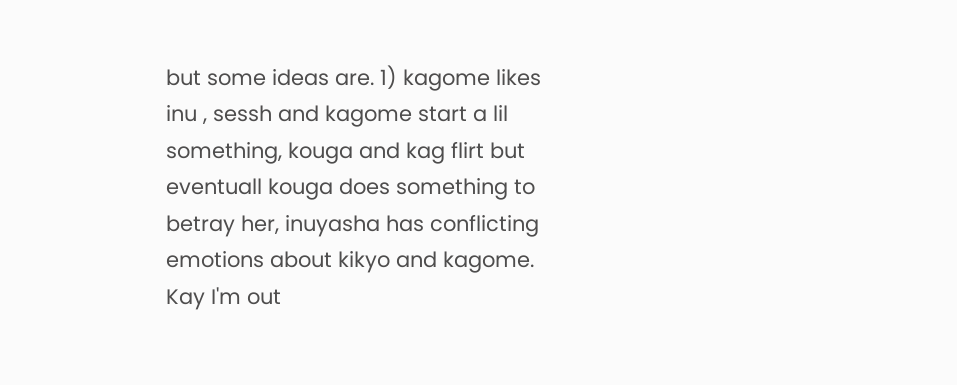but some ideas are. 1) kagome likes inu , sessh and kagome start a lil something, kouga and kag flirt but eventuall kouga does something to betray her, inuyasha has conflicting emotions about kikyo and kagome. Kay I'm out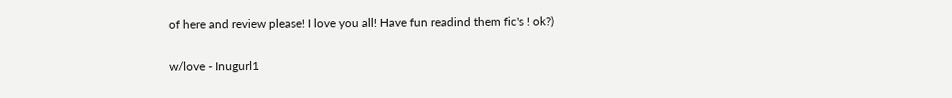of here and review please! I love you all! Have fun readind them fic's ! ok?)

w/love - Inugurl1